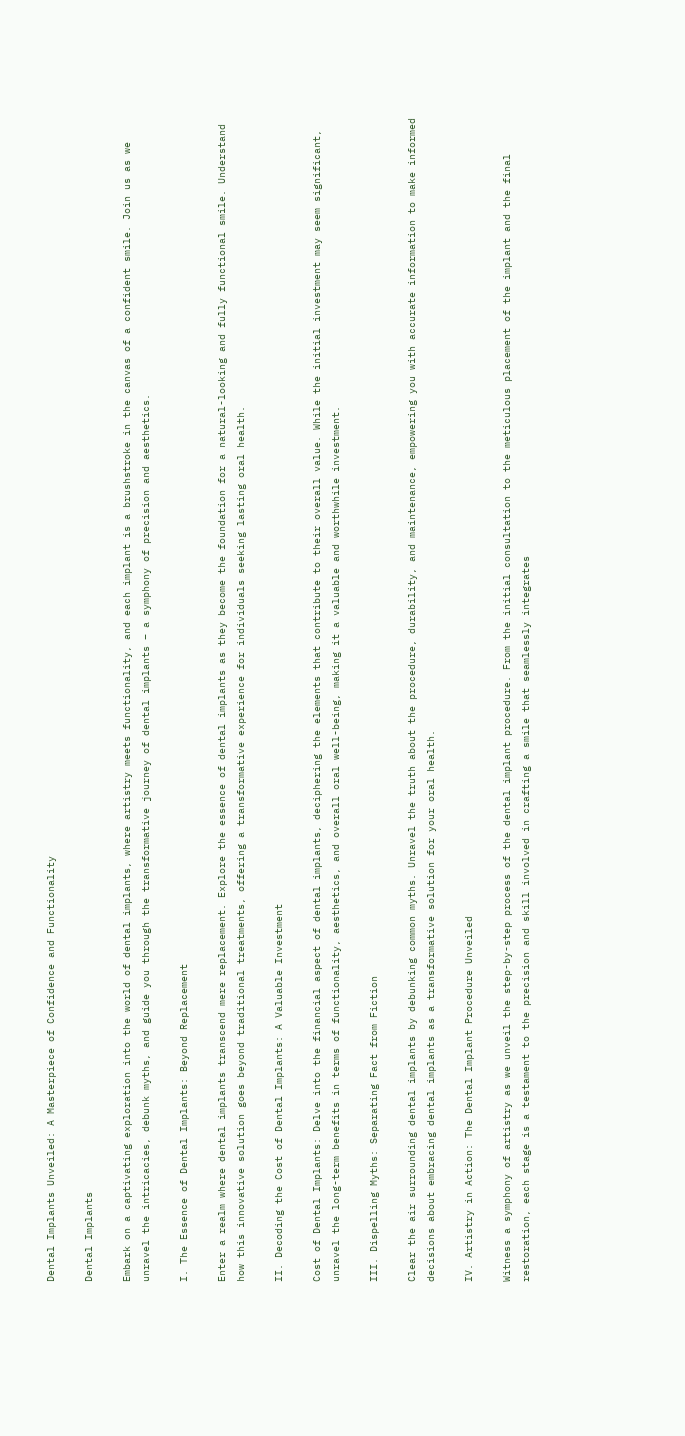Dental Implants Unveiled: A Masterpiece of Confidence and Functionality

Dental Implants

Embark on a captivating exploration into the world of dental implants, where artistry meets functionality, and each implant is a brushstroke in the canvas of a confident smile. Join us as we unravel the intricacies, debunk myths, and guide you through the transformative journey of dental implants – a symphony of precision and aesthetics.

I. The Essence of Dental Implants: Beyond Replacement

Enter a realm where dental implants transcend mere replacement. Explore the essence of dental implants as they become the foundation for a natural-looking and fully functional smile. Understand how this innovative solution goes beyond traditional treatments, offering a transformative experience for individuals seeking lasting oral health.

II. Decoding the Cost of Dental Implants: A Valuable Investment

Cost of Dental Implants: Delve into the financial aspect of dental implants, deciphering the elements that contribute to their overall value. While the initial investment may seem significant, unravel the long-term benefits in terms of functionality, aesthetics, and overall oral well-being, making it a valuable and worthwhile investment.

III. Dispelling Myths: Separating Fact from Fiction

Clear the air surrounding dental implants by debunking common myths. Unravel the truth about the procedure, durability, and maintenance, empowering you with accurate information to make informed decisions about embracing dental implants as a transformative solution for your oral health.

IV. Artistry in Action: The Dental Implant Procedure Unveiled

Witness a symphony of artistry as we unveil the step-by-step process of the dental implant procedure. From the initial consultation to the meticulous placement of the implant and the final restoration, each stage is a testament to the precision and skill involved in crafting a smile that seamlessly integrates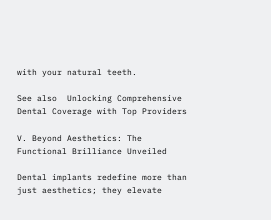with your natural teeth.

See also  Unlocking Comprehensive Dental Coverage with Top Providers

V. Beyond Aesthetics: The Functional Brilliance Unveiled

Dental implants redefine more than just aesthetics; they elevate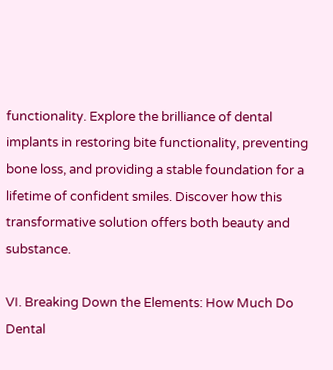functionality. Explore the brilliance of dental implants in restoring bite functionality, preventing bone loss, and providing a stable foundation for a lifetime of confident smiles. Discover how this transformative solution offers both beauty and substance.

VI. Breaking Down the Elements: How Much Do Dental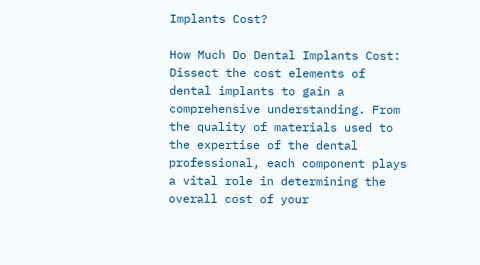Implants Cost?

How Much Do Dental Implants Cost: Dissect the cost elements of dental implants to gain a comprehensive understanding. From the quality of materials used to the expertise of the dental professional, each component plays a vital role in determining the overall cost of your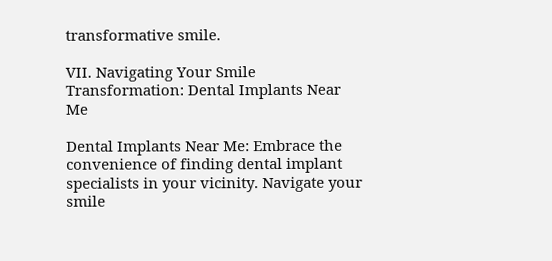transformative smile.

VII. Navigating Your Smile Transformation: Dental Implants Near Me

Dental Implants Near Me: Embrace the convenience of finding dental implant specialists in your vicinity. Navigate your smile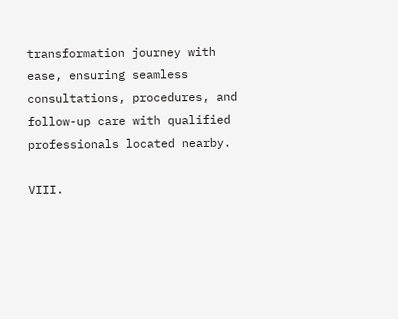transformation journey with ease, ensuring seamless consultations, procedures, and follow-up care with qualified professionals located nearby.

VIII.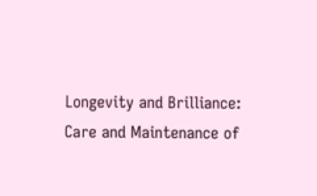Longevity and Brilliance: Care and Maintenance of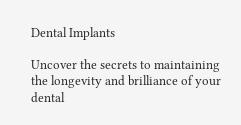Dental Implants

Uncover the secrets to maintaining the longevity and brilliance of your dental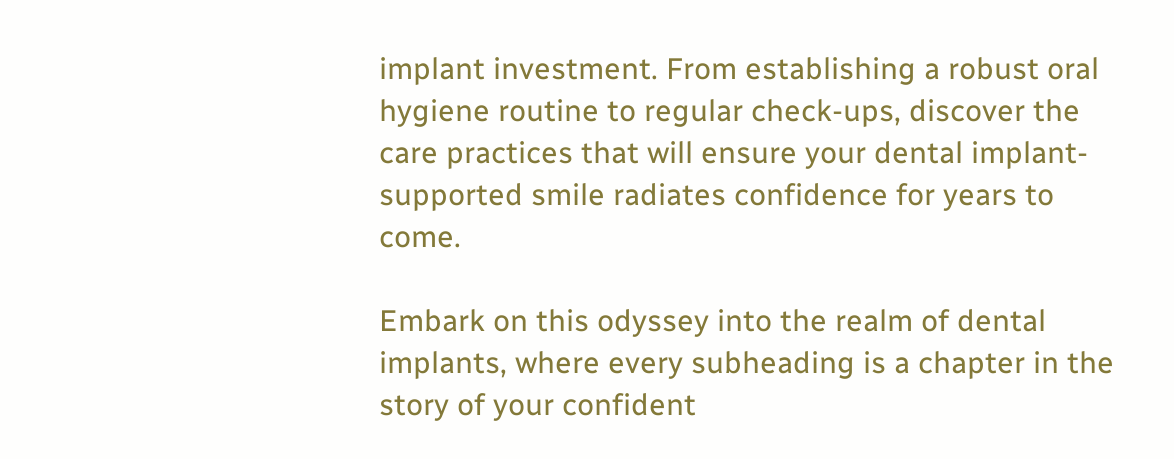implant investment. From establishing a robust oral hygiene routine to regular check-ups, discover the care practices that will ensure your dental implant-supported smile radiates confidence for years to come.

Embark on this odyssey into the realm of dental implants, where every subheading is a chapter in the story of your confident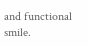and functional smile.